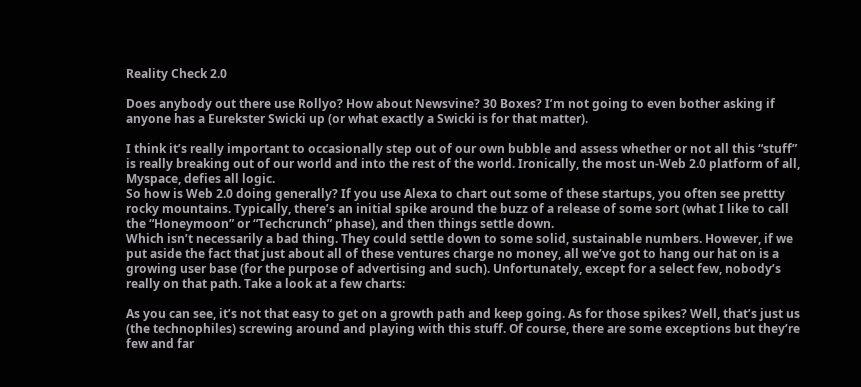Reality Check 2.0

Does anybody out there use Rollyo? How about Newsvine? 30 Boxes? I’m not going to even bother asking if anyone has a Eurekster Swicki up (or what exactly a Swicki is for that matter).

I think it’s really important to occasionally step out of our own bubble and assess whether or not all this “stuff” is really breaking out of our world and into the rest of the world. Ironically, the most un-Web 2.0 platform of all, Myspace, defies all logic.
So how is Web 2.0 doing generally? If you use Alexa to chart out some of these startups, you often see prettty rocky mountains. Typically, there’s an initial spike around the buzz of a release of some sort (what I like to call the “Honeymoon” or “Techcrunch” phase), and then things settle down.
Which isn’t necessarily a bad thing. They could settle down to some solid, sustainable numbers. However, if we put aside the fact that just about all of these ventures charge no money, all we’ve got to hang our hat on is a growing user base (for the purpose of advertising and such). Unfortunately, except for a select few, nobody’s really on that path. Take a look at a few charts:

As you can see, it’s not that easy to get on a growth path and keep going. As for those spikes? Well, that’s just us (the technophiles) screwing around and playing with this stuff. Of course, there are some exceptions but they’re few and far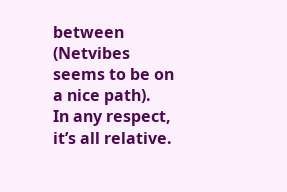between (Netvibes seems to be on a nice path).
In any respect, it’s all relative.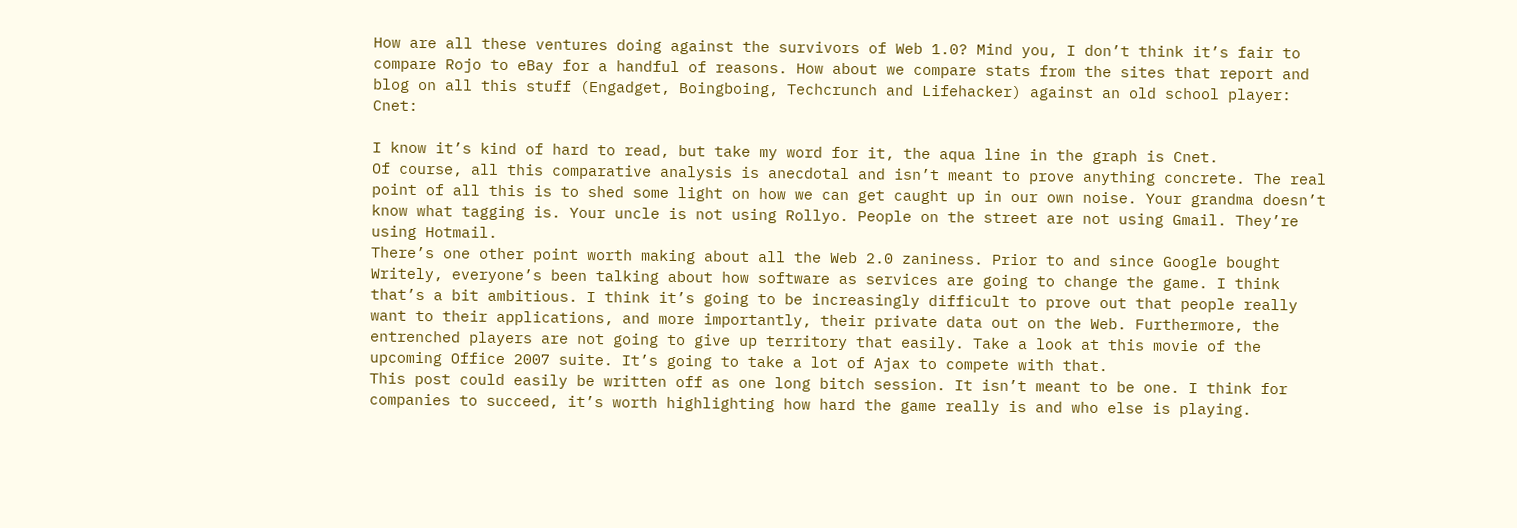How are all these ventures doing against the survivors of Web 1.0? Mind you, I don’t think it’s fair to compare Rojo to eBay for a handful of reasons. How about we compare stats from the sites that report and blog on all this stuff (Engadget, Boingboing, Techcrunch and Lifehacker) against an old school player: Cnet:

I know it’s kind of hard to read, but take my word for it, the aqua line in the graph is Cnet.
Of course, all this comparative analysis is anecdotal and isn’t meant to prove anything concrete. The real point of all this is to shed some light on how we can get caught up in our own noise. Your grandma doesn’t know what tagging is. Your uncle is not using Rollyo. People on the street are not using Gmail. They’re using Hotmail.
There’s one other point worth making about all the Web 2.0 zaniness. Prior to and since Google bought Writely, everyone’s been talking about how software as services are going to change the game. I think that’s a bit ambitious. I think it’s going to be increasingly difficult to prove out that people really want to their applications, and more importantly, their private data out on the Web. Furthermore, the entrenched players are not going to give up territory that easily. Take a look at this movie of the upcoming Office 2007 suite. It’s going to take a lot of Ajax to compete with that.
This post could easily be written off as one long bitch session. It isn’t meant to be one. I think for companies to succeed, it’s worth highlighting how hard the game really is and who else is playing.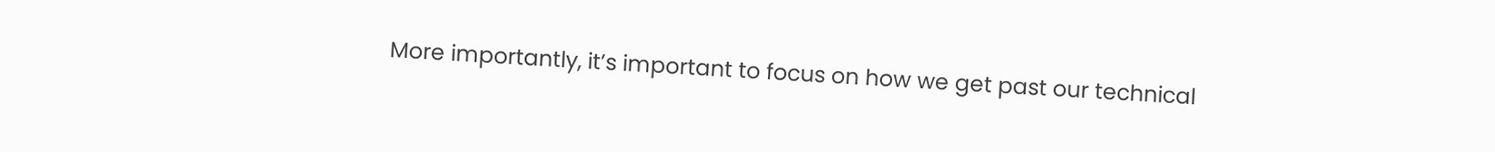More importantly, it’s important to focus on how we get past our technical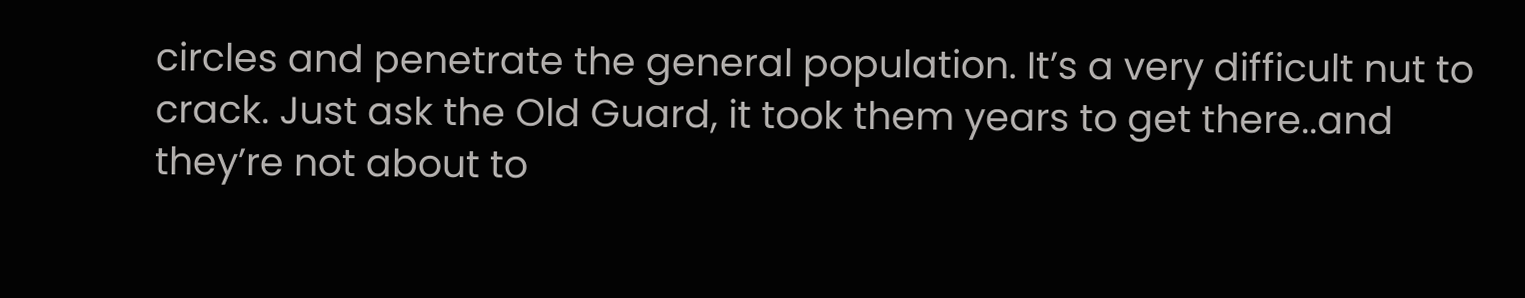circles and penetrate the general population. It’s a very difficult nut to crack. Just ask the Old Guard, it took them years to get there..and they’re not about to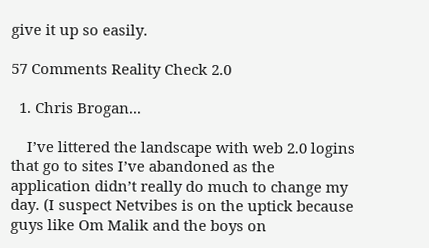give it up so easily.

57 Comments Reality Check 2.0

  1. Chris Brogan...

    I’ve littered the landscape with web 2.0 logins that go to sites I’ve abandoned as the application didn’t really do much to change my day. (I suspect Netvibes is on the uptick because guys like Om Malik and the boys on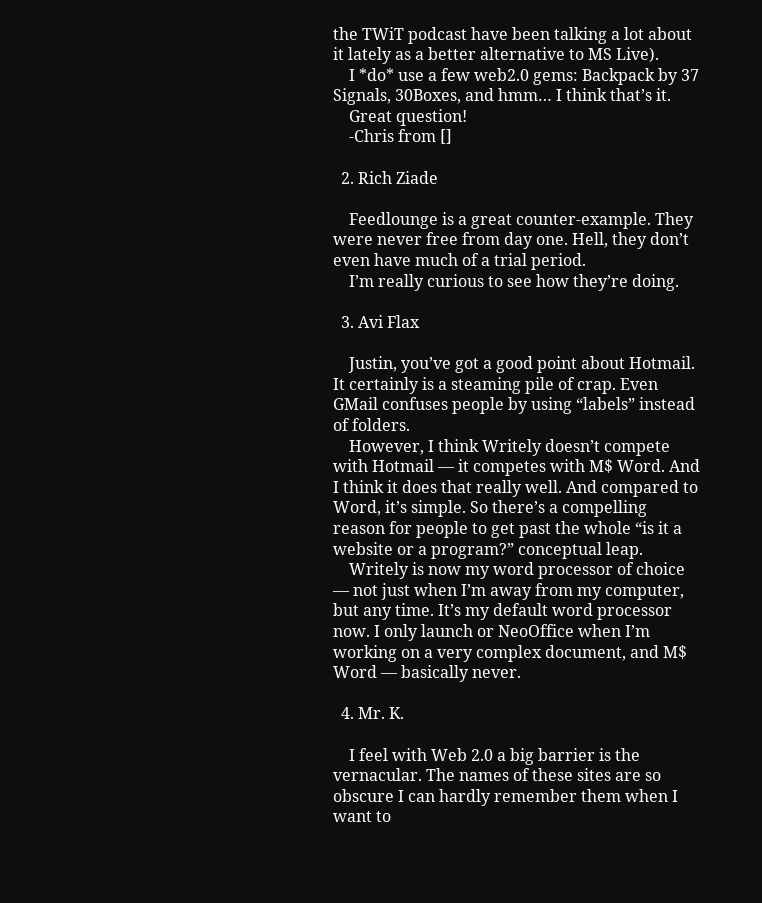the TWiT podcast have been talking a lot about it lately as a better alternative to MS Live).
    I *do* use a few web2.0 gems: Backpack by 37 Signals, 30Boxes, and hmm… I think that’s it.
    Great question!
    -Chris from []

  2. Rich Ziade

    Feedlounge is a great counter-example. They were never free from day one. Hell, they don’t even have much of a trial period.
    I’m really curious to see how they’re doing.

  3. Avi Flax

    Justin, you’ve got a good point about Hotmail. It certainly is a steaming pile of crap. Even GMail confuses people by using “labels” instead of folders.
    However, I think Writely doesn’t compete with Hotmail — it competes with M$ Word. And I think it does that really well. And compared to Word, it’s simple. So there’s a compelling reason for people to get past the whole “is it a website or a program?” conceptual leap.
    Writely is now my word processor of choice — not just when I’m away from my computer, but any time. It’s my default word processor now. I only launch or NeoOffice when I’m working on a very complex document, and M$ Word — basically never.

  4. Mr. K.

    I feel with Web 2.0 a big barrier is the vernacular. The names of these sites are so obscure I can hardly remember them when I want to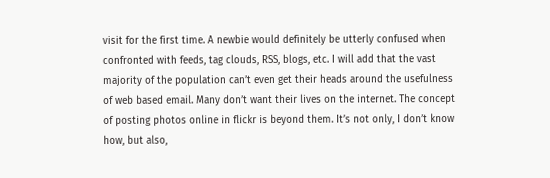visit for the first time. A newbie would definitely be utterly confused when confronted with feeds, tag clouds, RSS, blogs, etc. I will add that the vast majority of the population can’t even get their heads around the usefulness of web based email. Many don’t want their lives on the internet. The concept of posting photos online in flickr is beyond them. It’s not only, I don’t know how, but also,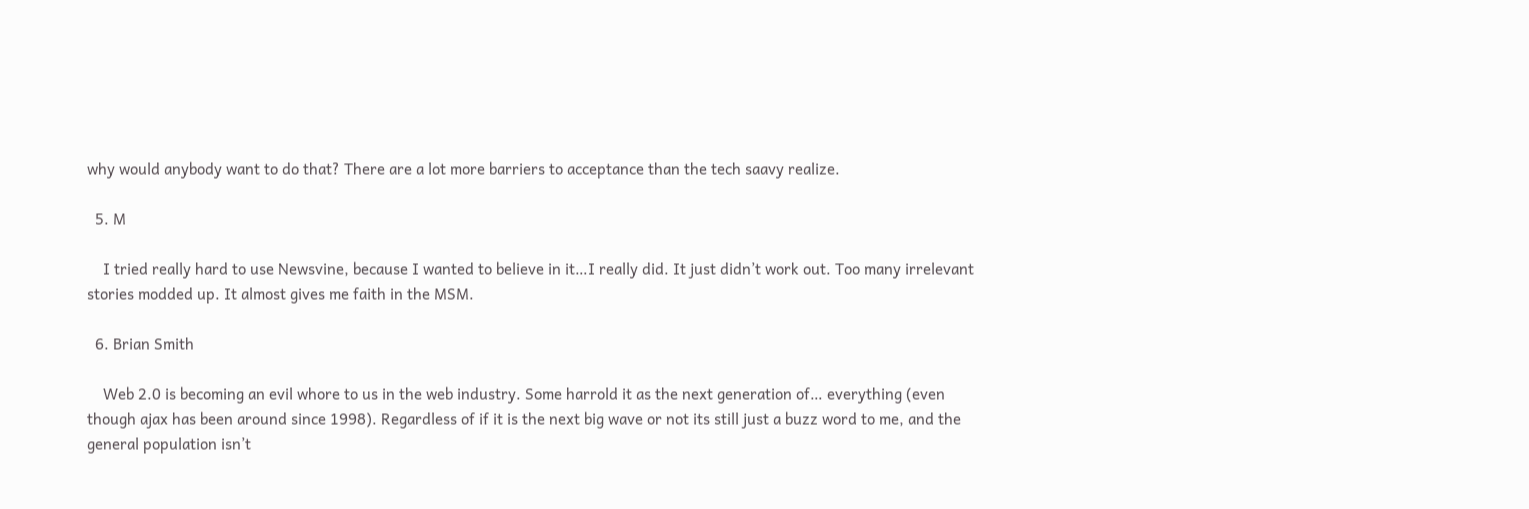why would anybody want to do that? There are a lot more barriers to acceptance than the tech saavy realize.

  5. M

    I tried really hard to use Newsvine, because I wanted to believe in it…I really did. It just didn’t work out. Too many irrelevant stories modded up. It almost gives me faith in the MSM.

  6. Brian Smith

    Web 2.0 is becoming an evil whore to us in the web industry. Some harrold it as the next generation of… everything (even though ajax has been around since 1998). Regardless of if it is the next big wave or not its still just a buzz word to me, and the general population isn’t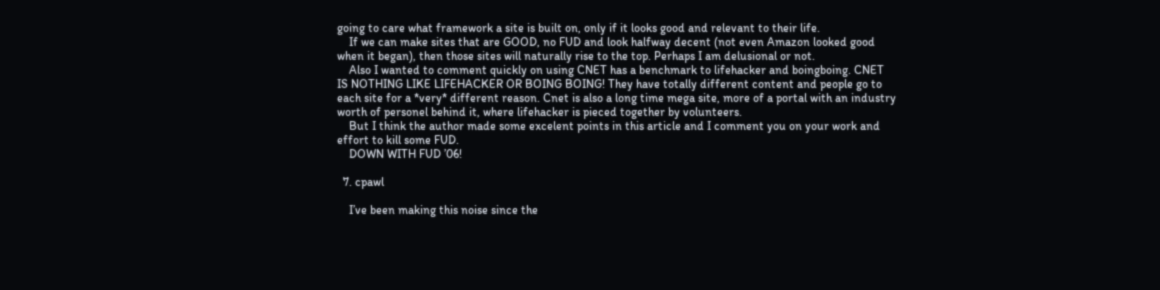going to care what framework a site is built on, only if it looks good and relevant to their life.
    If we can make sites that are GOOD, no FUD and look halfway decent (not even Amazon looked good when it began), then those sites will naturally rise to the top. Perhaps I am delusional or not.
    Also I wanted to comment quickly on using CNET has a benchmark to lifehacker and boingboing. CNET IS NOTHING LIKE LIFEHACKER OR BOING BOING! They have totally different content and people go to each site for a *very* different reason. Cnet is also a long time mega site, more of a portal with an industry worth of personel behind it, where lifehacker is pieced together by volunteers.
    But I think the author made some excelent points in this article and I comment you on your work and effort to kill some FUD.
    DOWN WITH FUD ’06!

  7. cpawl

    I’ve been making this noise since the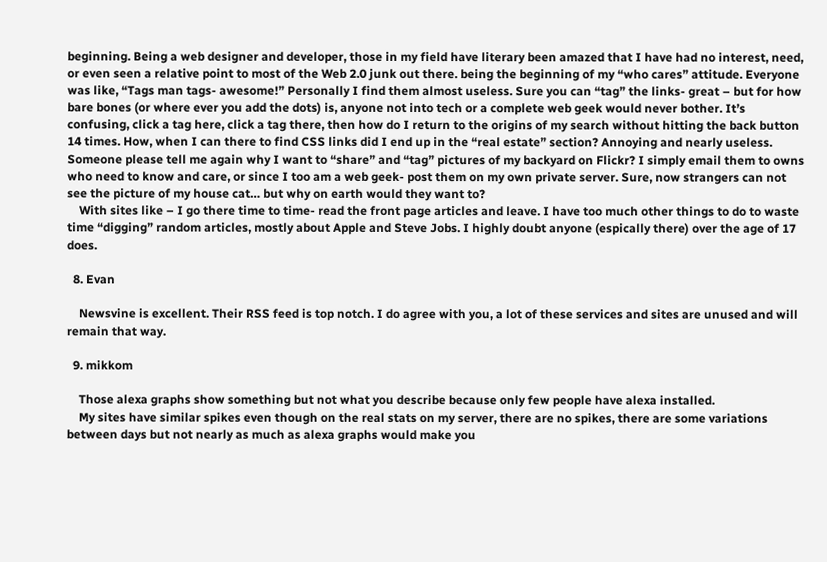beginning. Being a web designer and developer, those in my field have literary been amazed that I have had no interest, need, or even seen a relative point to most of the Web 2.0 junk out there. being the beginning of my “who cares” attitude. Everyone was like, “Tags man tags- awesome!” Personally I find them almost useless. Sure you can “tag” the links- great – but for how bare bones (or where ever you add the dots) is, anyone not into tech or a complete web geek would never bother. It’s confusing, click a tag here, click a tag there, then how do I return to the origins of my search without hitting the back button 14 times. How, when I can there to find CSS links did I end up in the “real estate” section? Annoying and nearly useless. Someone please tell me again why I want to “share” and “tag” pictures of my backyard on Flickr? I simply email them to owns who need to know and care, or since I too am a web geek- post them on my own private server. Sure, now strangers can not see the picture of my house cat… but why on earth would they want to?
    With sites like – I go there time to time- read the front page articles and leave. I have too much other things to do to waste time “digging” random articles, mostly about Apple and Steve Jobs. I highly doubt anyone (espically there) over the age of 17 does.

  8. Evan

    Newsvine is excellent. Their RSS feed is top notch. I do agree with you, a lot of these services and sites are unused and will remain that way.

  9. mikkom

    Those alexa graphs show something but not what you describe because only few people have alexa installed.
    My sites have similar spikes even though on the real stats on my server, there are no spikes, there are some variations between days but not nearly as much as alexa graphs would make you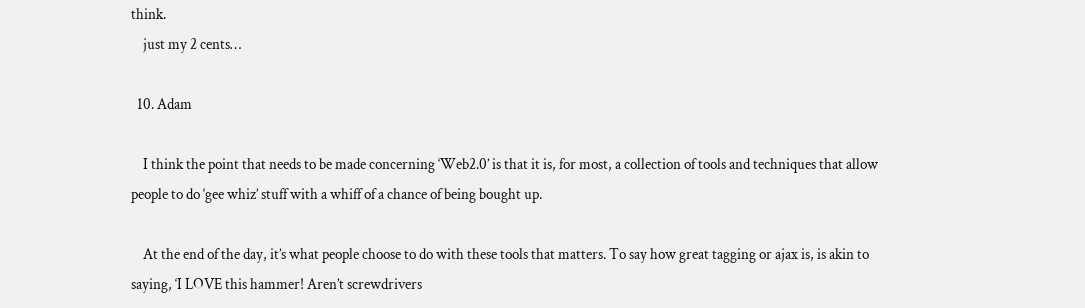think.
    just my 2 cents…

  10. Adam

    I think the point that needs to be made concerning ‘Web2.0’ is that it is, for most, a collection of tools and techniques that allow people to do ‘gee whiz’ stuff with a whiff of a chance of being bought up.

    At the end of the day, it’s what people choose to do with these tools that matters. To say how great tagging or ajax is, is akin to saying, ‘I LOVE this hammer! Aren’t screwdrivers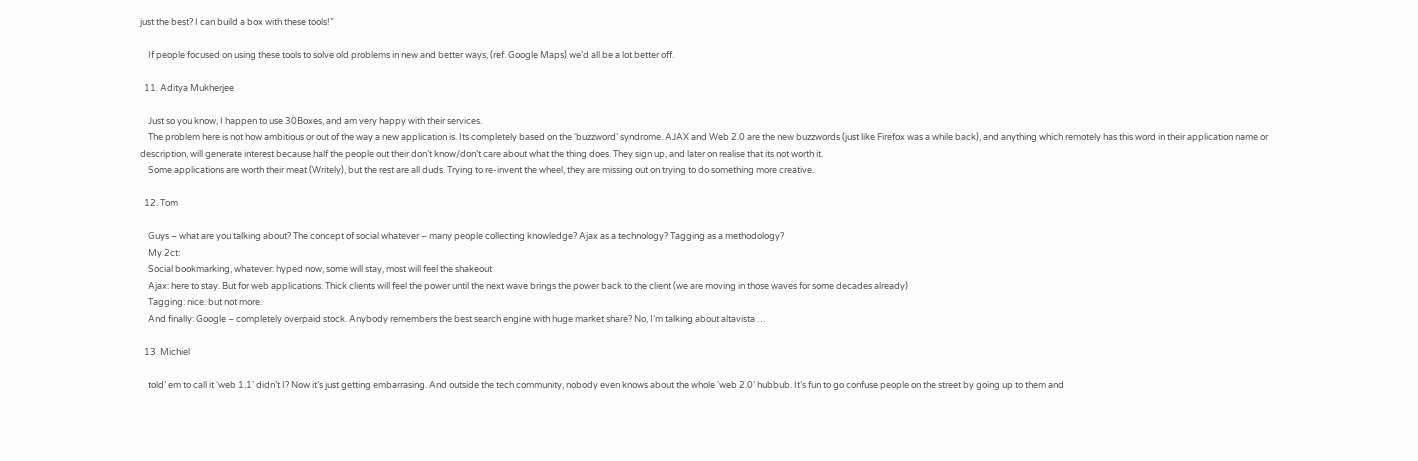just the best? I can build a box with these tools!”

    If people focused on using these tools to solve old problems in new and better ways, (ref. Google Maps) we’d all be a lot better off.

  11. Aditya Mukherjee

    Just so you know, I happen to use 30Boxes, and am very happy with their services.
    The problem here is not how ambitious or out of the way a new application is. Its completely based on the ‘buzzword’ syndrome. AJAX and Web 2.0 are the new buzzwords (just like Firefox was a while back), and anything which remotely has this word in their application name or description, will generate interest because half the people out their don’t know/don’t care about what the thing does. They sign up, and later on realise that its not worth it.
    Some applications are worth their meat (Writely), but the rest are all duds. Trying to re-invent the wheel, they are missing out on trying to do something more creative.

  12. Tom

    Guys – what are you talking about? The concept of social whatever – many people collecting knowledge? Ajax as a technology? Tagging as a methodology?
    My 2ct:
    Social bookmarking, whatever: hyped now, some will stay, most will feel the shakeout
    Ajax: here to stay. But for web applications. Thick clients will feel the power until the next wave brings the power back to the client (we are moving in those waves for some decades already)
    Tagging: nice. but not more.
    And finally: Google – completely overpaid stock. Anybody remembers the best search engine with huge market share? No, I’m talking about altavista …

  13. Michiel

    told’ em to call it ‘web 1.1’ didn’t I? Now it’s just getting embarrasing. And outside the tech community, nobody even knows about the whole ‘web 2.0’ hubbub. It’s fun to go confuse people on the street by going up to them and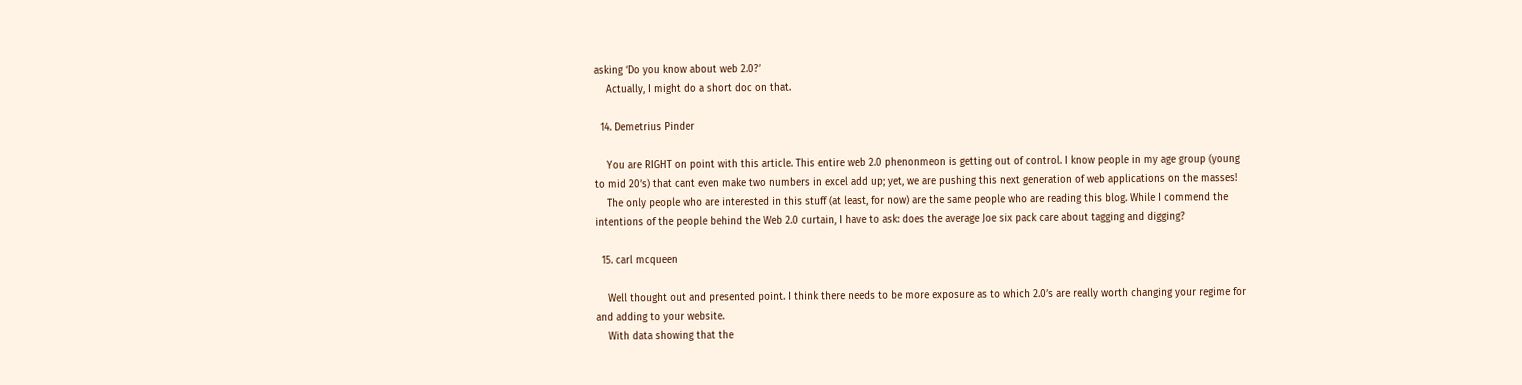asking ‘Do you know about web 2.0?’
    Actually, I might do a short doc on that.

  14. Demetrius Pinder

    You are RIGHT on point with this article. This entire web 2.0 phenonmeon is getting out of control. I know people in my age group (young to mid 20’s) that cant even make two numbers in excel add up; yet, we are pushing this next generation of web applications on the masses!
    The only people who are interested in this stuff (at least, for now) are the same people who are reading this blog. While I commend the intentions of the people behind the Web 2.0 curtain, I have to ask: does the average Joe six pack care about tagging and digging?

  15. carl mcqueen

    Well thought out and presented point. I think there needs to be more exposure as to which 2.0’s are really worth changing your regime for and adding to your website.
    With data showing that the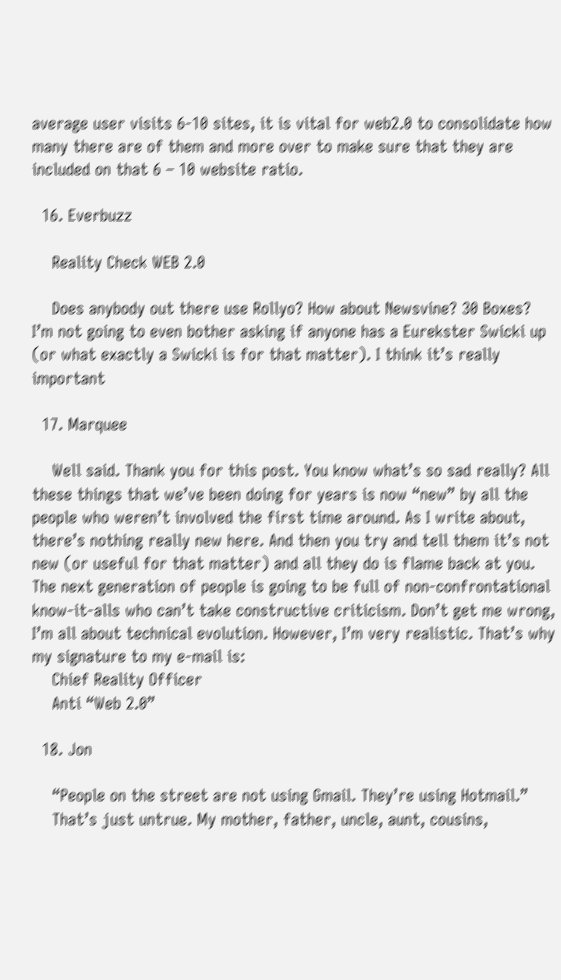average user visits 6-10 sites, it is vital for web2.0 to consolidate how many there are of them and more over to make sure that they are included on that 6 – 10 website ratio.

  16. Everbuzz

    Reality Check WEB 2.0

    Does anybody out there use Rollyo? How about Newsvine? 30 Boxes? I’m not going to even bother asking if anyone has a Eurekster Swicki up (or what exactly a Swicki is for that matter). I think it’s really important

  17. Marquee

    Well said. Thank you for this post. You know what’s so sad really? All these things that we’ve been doing for years is now “new” by all the people who weren’t involved the first time around. As I write about, there’s nothing really new here. And then you try and tell them it’s not new (or useful for that matter) and all they do is flame back at you. The next generation of people is going to be full of non-confrontational know-it-alls who can’t take constructive criticism. Don’t get me wrong, I’m all about technical evolution. However, I’m very realistic. That’s why my signature to my e-mail is:
    Chief Reality Officer
    Anti “Web 2.0”

  18. Jon

    “People on the street are not using Gmail. They’re using Hotmail.”
    That’s just untrue. My mother, father, uncle, aunt, cousins,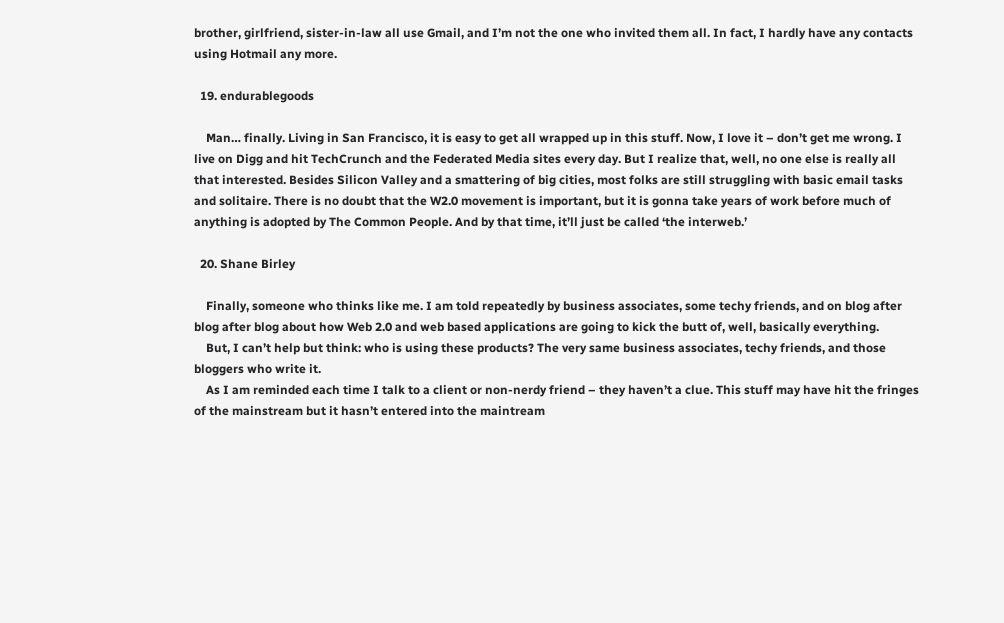brother, girlfriend, sister-in-law all use Gmail, and I’m not the one who invited them all. In fact, I hardly have any contacts using Hotmail any more.

  19. endurablegoods

    Man… finally. Living in San Francisco, it is easy to get all wrapped up in this stuff. Now, I love it – don’t get me wrong. I live on Digg and hit TechCrunch and the Federated Media sites every day. But I realize that, well, no one else is really all that interested. Besides Silicon Valley and a smattering of big cities, most folks are still struggling with basic email tasks and solitaire. There is no doubt that the W2.0 movement is important, but it is gonna take years of work before much of anything is adopted by The Common People. And by that time, it’ll just be called ‘the interweb.’

  20. Shane Birley

    Finally, someone who thinks like me. I am told repeatedly by business associates, some techy friends, and on blog after blog after blog about how Web 2.0 and web based applications are going to kick the butt of, well, basically everything.
    But, I can’t help but think: who is using these products? The very same business associates, techy friends, and those bloggers who write it.
    As I am reminded each time I talk to a client or non-nerdy friend – they haven’t a clue. This stuff may have hit the fringes of the mainstream but it hasn’t entered into the maintream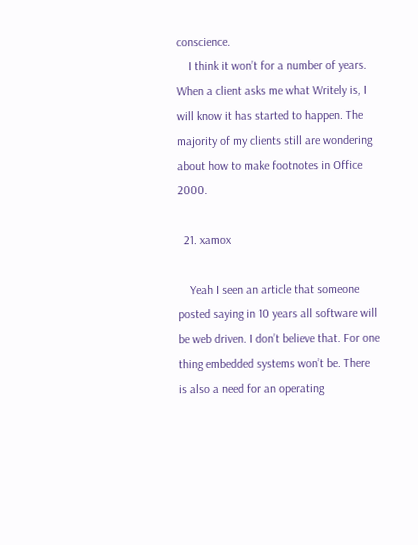conscience.
    I think it won’t for a number of years. When a client asks me what Writely is, I will know it has started to happen. The majority of my clients still are wondering about how to make footnotes in Office 2000.

  21. xamox

    Yeah I seen an article that someone posted saying in 10 years all software will be web driven. I don’t believe that. For one thing embedded systems won’t be. There is also a need for an operating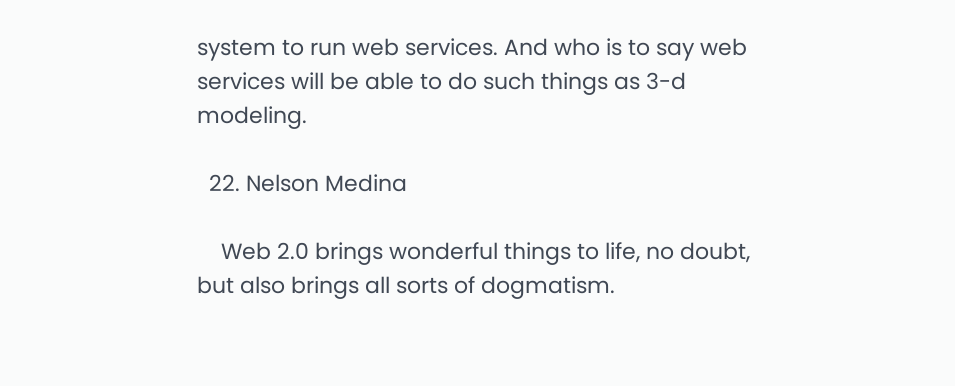system to run web services. And who is to say web services will be able to do such things as 3-d modeling.

  22. Nelson Medina

    Web 2.0 brings wonderful things to life, no doubt, but also brings all sorts of dogmatism.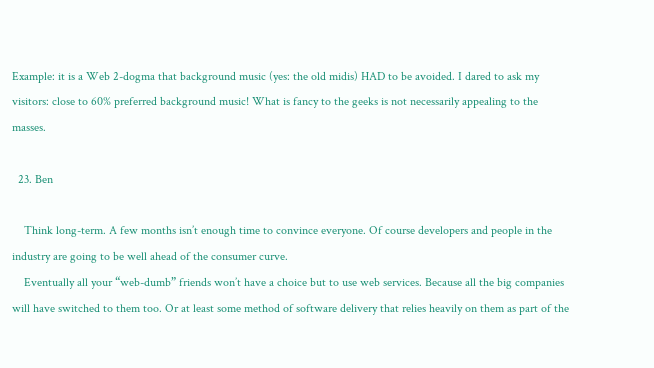Example: it is a Web 2-dogma that background music (yes: the old midis) HAD to be avoided. I dared to ask my visitors: close to 60% preferred background music! What is fancy to the geeks is not necessarily appealing to the masses.

  23. Ben

    Think long-term. A few months isn’t enough time to convince everyone. Of course developers and people in the industry are going to be well ahead of the consumer curve.
    Eventually all your “web-dumb” friends won’t have a choice but to use web services. Because all the big companies will have switched to them too. Or at least some method of software delivery that relies heavily on them as part of the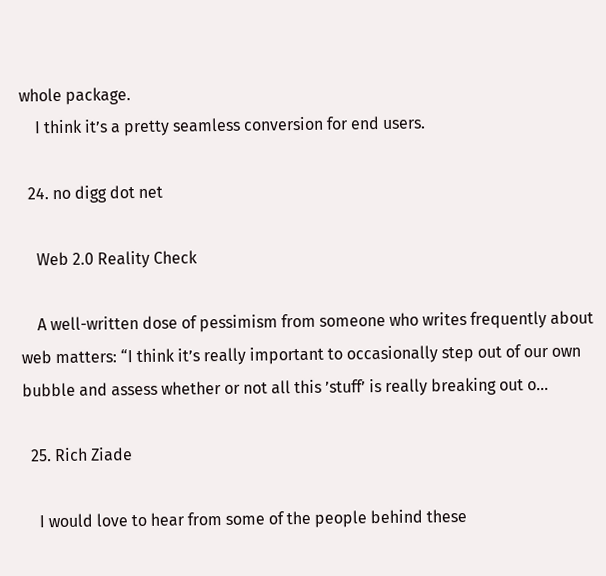whole package.
    I think it’s a pretty seamless conversion for end users.

  24. no digg dot net

    Web 2.0 Reality Check

    A well-written dose of pessimism from someone who writes frequently about web matters: “I think it’s really important to occasionally step out of our own bubble and assess whether or not all this ’stuff’ is really breaking out o…

  25. Rich Ziade

    I would love to hear from some of the people behind these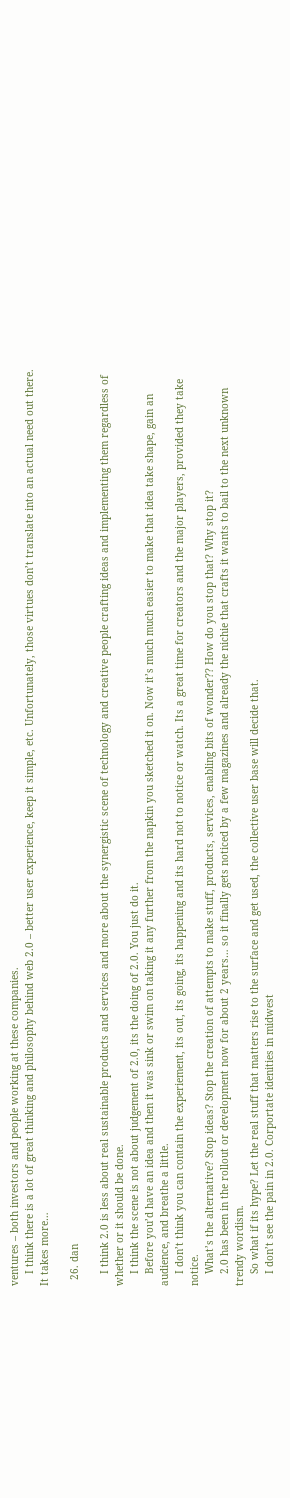ventures – both investors and people working at these companies.
    I think there is a lot of great thinking and philosophy behind web 2.0 – better user experience, keep it simple, etc. Unfortunately, those virtues don’t translate into an actual need out there. It takes more…

  26. dan

    I think 2.0 is less about real sustainable products and services and more about the synergistic scene of technology and creative people crafting ideas and implementing them regardless of whether or it should be done.
    I think the scene is not about judgement of 2.0, its the doing of 2.0. You just do it.
    Before you’d have an idea and then it was sink or swim on taking it any further from the napkin you sketched it on. Now it’s much much easier to make that idea take shape, gain an audience, and breathe a little.
    I don’t think you can contain the experiement, its out, its going, its happening and its hard not to notice or watch. Its a great time for creators and the major players, provided they take notice.
    What’s the alternative? Stop ideas? Stop the creation of attempts to make stuff, products, services, enabling bits of wonder?? How do you stop that? Why stop it?
    2.0 has been in the rollout or development now for about 2 years… so it finally gets noticed by a few magazines and already the nichie that crafts it wants to bail to the next unknown trendy wordism.
    So what if its hype? Let the real stuff that matters rise to the surface and get used, the collective user base will decide that.
    I don’t see the pain in 2.0. Corportate idenities in midwest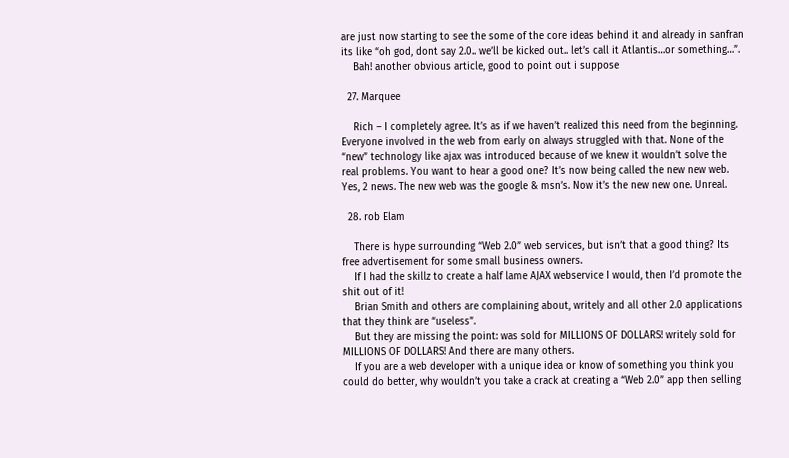are just now starting to see the some of the core ideas behind it and already in sanfran its like “oh god, dont say 2.0.. we’ll be kicked out.. let’s call it Atlantis…or something…”.
    Bah! another obvious article, good to point out i suppose

  27. Marquee

    Rich – I completely agree. It’s as if we haven’t realized this need from the beginning. Everyone involved in the web from early on always struggled with that. None of the “new” technology like ajax was introduced because of we knew it wouldn’t solve the real problems. You want to hear a good one? It’s now being called the new new web. Yes, 2 news. The new web was the google & msn’s. Now it’s the new new one. Unreal.

  28. rob Elam

    There is hype surrounding “Web 2.0” web services, but isn’t that a good thing? Its free advertisement for some small business owners.
    If I had the skillz to create a half lame AJAX webservice I would, then I’d promote the shit out of it!
    Brian Smith and others are complaining about, writely and all other 2.0 applications that they think are “useless”.
    But they are missing the point: was sold for MILLIONS OF DOLLARS! writely sold for MILLIONS OF DOLLARS! And there are many others.
    If you are a web developer with a unique idea or know of something you think you could do better, why wouldn’t you take a crack at creating a “Web 2.0” app then selling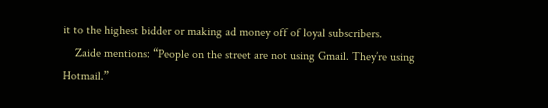it to the highest bidder or making ad money off of loyal subscribers.
    Zaide mentions: “People on the street are not using Gmail. They’re using Hotmail.”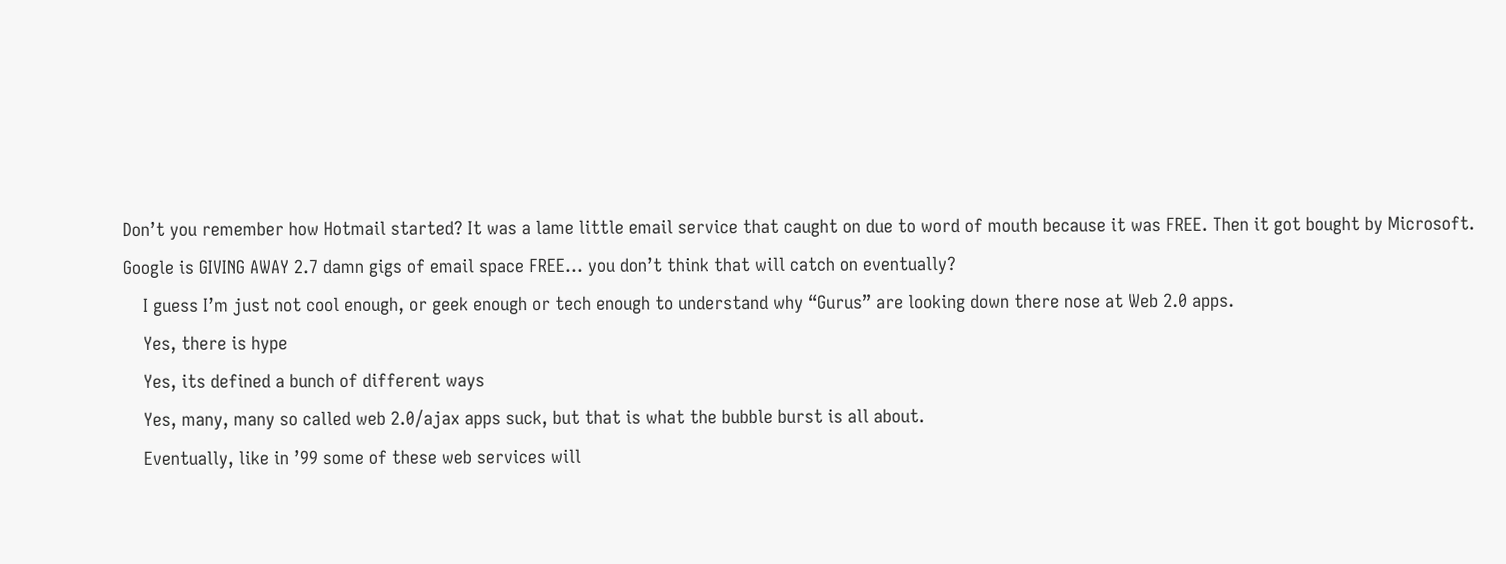Don’t you remember how Hotmail started? It was a lame little email service that caught on due to word of mouth because it was FREE. Then it got bought by Microsoft. Google is GIVING AWAY 2.7 damn gigs of email space FREE… you don’t think that will catch on eventually?
    I guess I’m just not cool enough, or geek enough or tech enough to understand why “Gurus” are looking down there nose at Web 2.0 apps.
    Yes, there is hype
    Yes, its defined a bunch of different ways
    Yes, many, many so called web 2.0/ajax apps suck, but that is what the bubble burst is all about.
    Eventually, like in ’99 some of these web services will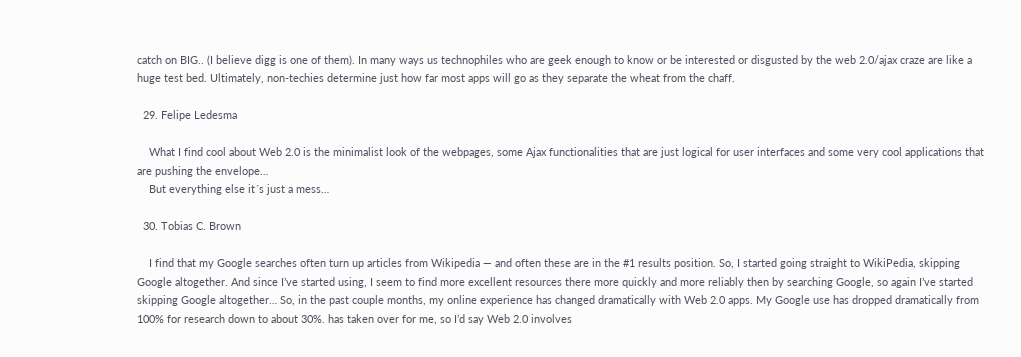catch on BIG.. (I believe digg is one of them). In many ways us technophiles who are geek enough to know or be interested or disgusted by the web 2.0/ajax craze are like a huge test bed. Ultimately, non-techies determine just how far most apps will go as they separate the wheat from the chaff.

  29. Felipe Ledesma

    What I find cool about Web 2.0 is the minimalist look of the webpages, some Ajax functionalities that are just logical for user interfaces and some very cool applications that are pushing the envelope…
    But everything else it´s just a mess…

  30. Tobias C. Brown

    I find that my Google searches often turn up articles from Wikipedia — and often these are in the #1 results position. So, I started going straight to WikiPedia, skipping Google altogether. And since I’ve started using, I seem to find more excellent resources there more quickly and more reliably then by searching Google, so again I’ve started skipping Google altogether… So, in the past couple months, my online experience has changed dramatically with Web 2.0 apps. My Google use has dropped dramatically from 100% for research down to about 30%. has taken over for me, so I’d say Web 2.0 involves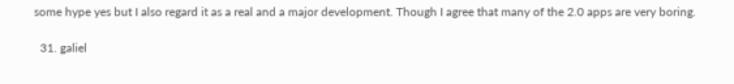some hype yes but I also regard it as a real and a major development. Though I agree that many of the 2.0 apps are very boring.

  31. galiel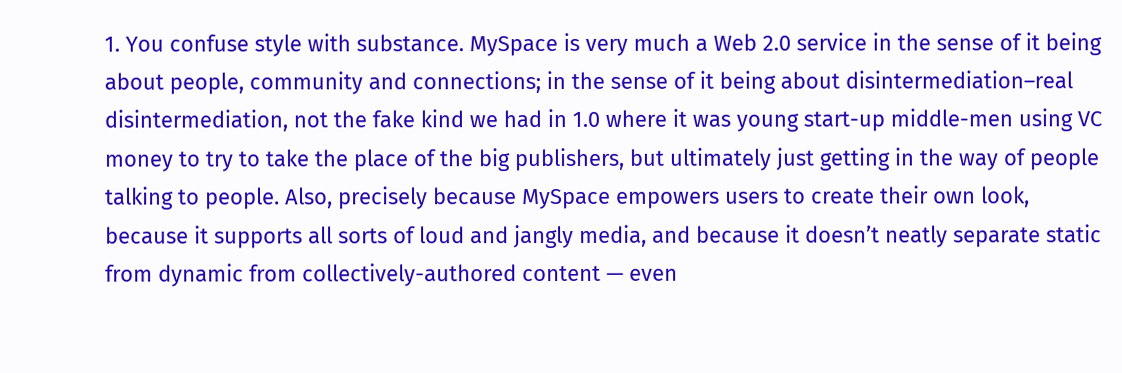1. You confuse style with substance. MySpace is very much a Web 2.0 service in the sense of it being about people, community and connections; in the sense of it being about disintermediation–real disintermediation, not the fake kind we had in 1.0 where it was young start-up middle-men using VC money to try to take the place of the big publishers, but ultimately just getting in the way of people talking to people. Also, precisely because MySpace empowers users to create their own look, because it supports all sorts of loud and jangly media, and because it doesn’t neatly separate static from dynamic from collectively-authored content — even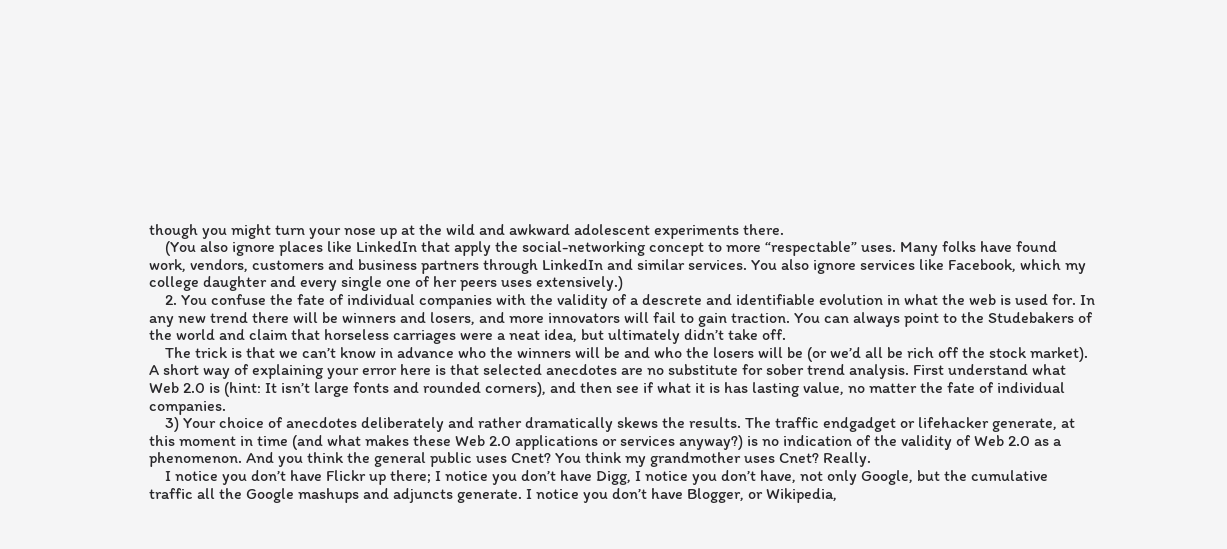though you might turn your nose up at the wild and awkward adolescent experiments there.
    (You also ignore places like LinkedIn that apply the social-networking concept to more “respectable” uses. Many folks have found work, vendors, customers and business partners through LinkedIn and similar services. You also ignore services like Facebook, which my college daughter and every single one of her peers uses extensively.)
    2. You confuse the fate of individual companies with the validity of a descrete and identifiable evolution in what the web is used for. In any new trend there will be winners and losers, and more innovators will fail to gain traction. You can always point to the Studebakers of the world and claim that horseless carriages were a neat idea, but ultimately didn’t take off.
    The trick is that we can’t know in advance who the winners will be and who the losers will be (or we’d all be rich off the stock market). A short way of explaining your error here is that selected anecdotes are no substitute for sober trend analysis. First understand what Web 2.0 is (hint: It isn’t large fonts and rounded corners), and then see if what it is has lasting value, no matter the fate of individual companies.
    3) Your choice of anecdotes deliberately and rather dramatically skews the results. The traffic endgadget or lifehacker generate, at this moment in time (and what makes these Web 2.0 applications or services anyway?) is no indication of the validity of Web 2.0 as a phenomenon. And you think the general public uses Cnet? You think my grandmother uses Cnet? Really.
    I notice you don’t have Flickr up there; I notice you don’t have Digg, I notice you don’t have, not only Google, but the cumulative traffic all the Google mashups and adjuncts generate. I notice you don’t have Blogger, or Wikipedia,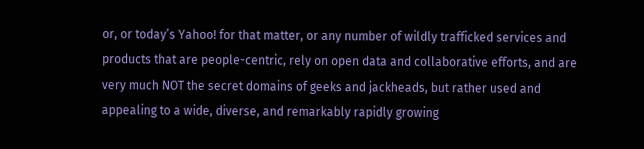or, or today’s Yahoo! for that matter, or any number of wildly trafficked services and products that are people-centric, rely on open data and collaborative efforts, and are very much NOT the secret domains of geeks and jackheads, but rather used and appealing to a wide, diverse, and remarkably rapidly growing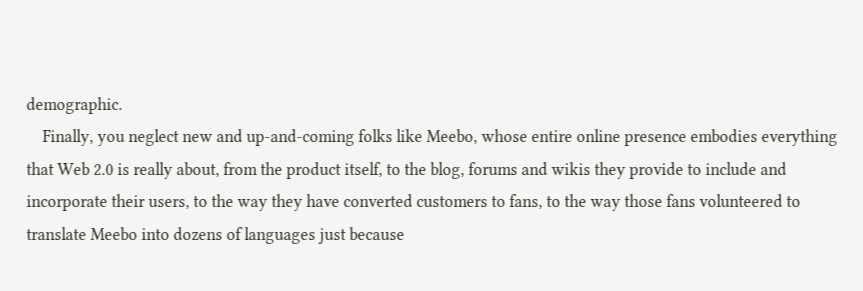demographic.
    Finally, you neglect new and up-and-coming folks like Meebo, whose entire online presence embodies everything that Web 2.0 is really about, from the product itself, to the blog, forums and wikis they provide to include and incorporate their users, to the way they have converted customers to fans, to the way those fans volunteered to translate Meebo into dozens of languages just because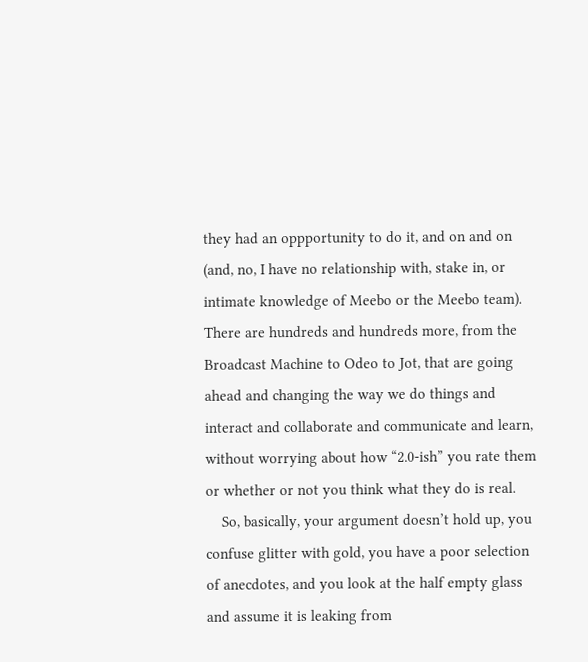they had an oppportunity to do it, and on and on (and, no, I have no relationship with, stake in, or intimate knowledge of Meebo or the Meebo team). There are hundreds and hundreds more, from the Broadcast Machine to Odeo to Jot, that are going ahead and changing the way we do things and interact and collaborate and communicate and learn, without worrying about how “2.0-ish” you rate them or whether or not you think what they do is real.
    So, basically, your argument doesn’t hold up, you confuse glitter with gold, you have a poor selection of anecdotes, and you look at the half empty glass and assume it is leaking from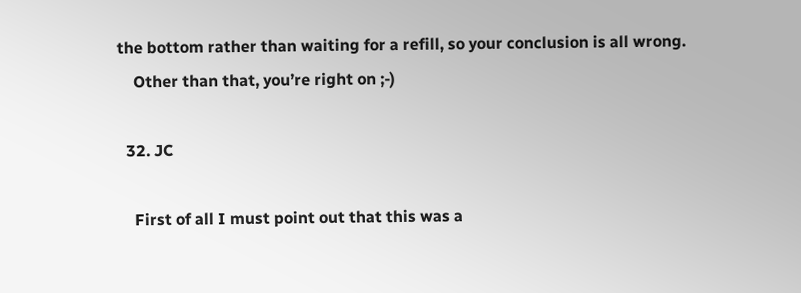the bottom rather than waiting for a refill, so your conclusion is all wrong.
    Other than that, you’re right on ;-)

  32. JC

    First of all I must point out that this was a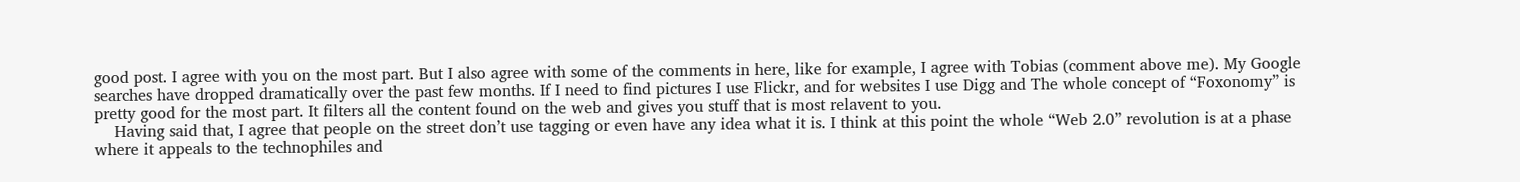good post. I agree with you on the most part. But I also agree with some of the comments in here, like for example, I agree with Tobias (comment above me). My Google searches have dropped dramatically over the past few months. If I need to find pictures I use Flickr, and for websites I use Digg and The whole concept of “Foxonomy” is pretty good for the most part. It filters all the content found on the web and gives you stuff that is most relavent to you.
    Having said that, I agree that people on the street don’t use tagging or even have any idea what it is. I think at this point the whole “Web 2.0” revolution is at a phase where it appeals to the technophiles and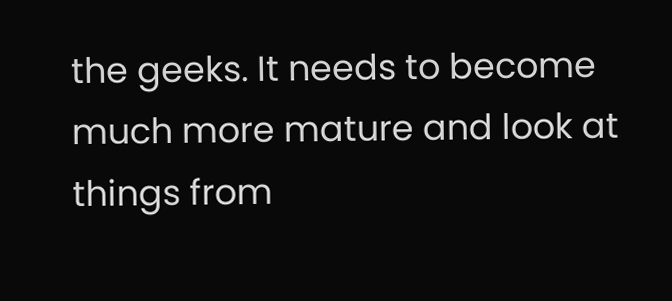the geeks. It needs to become much more mature and look at things from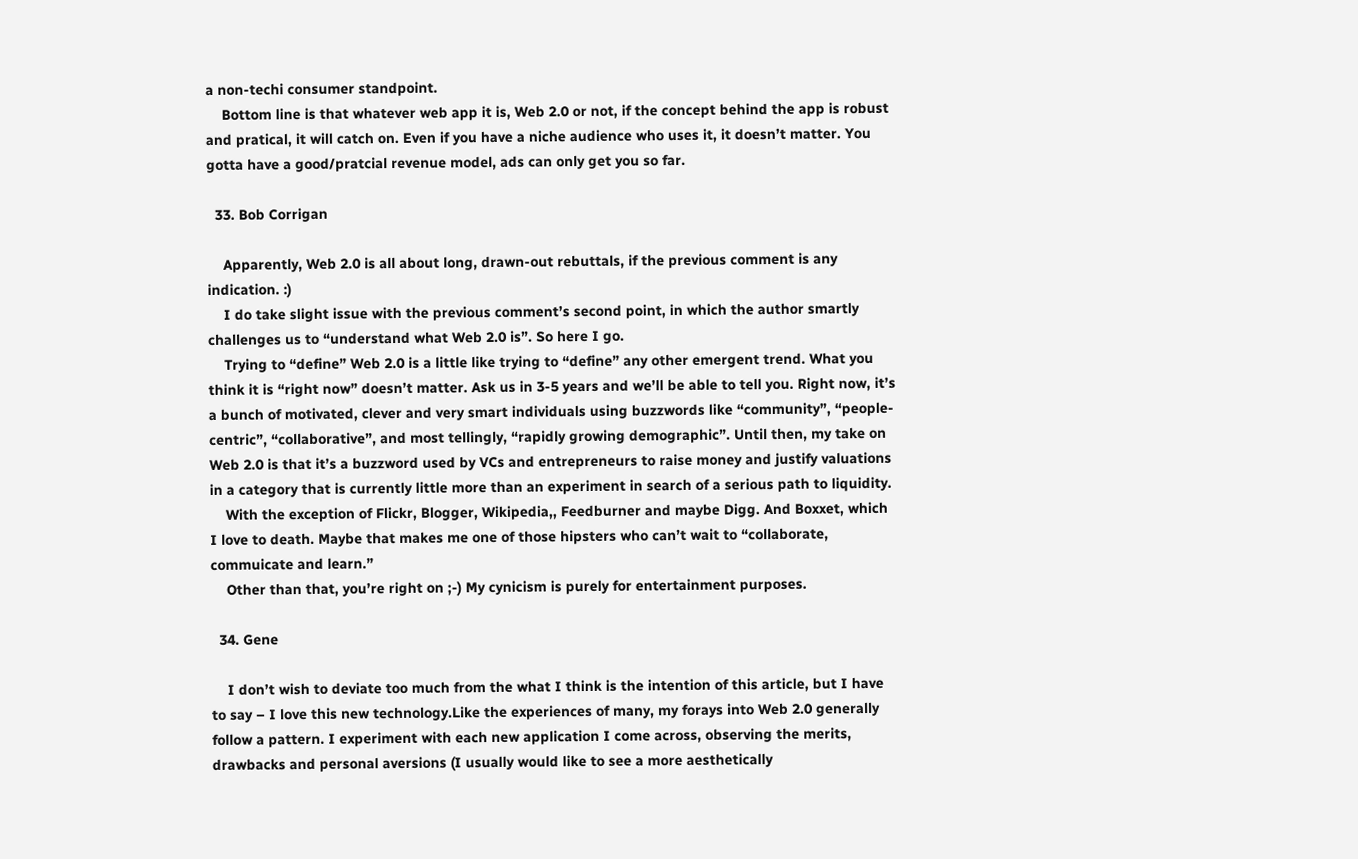a non-techi consumer standpoint.
    Bottom line is that whatever web app it is, Web 2.0 or not, if the concept behind the app is robust and pratical, it will catch on. Even if you have a niche audience who uses it, it doesn’t matter. You gotta have a good/pratcial revenue model, ads can only get you so far.

  33. Bob Corrigan

    Apparently, Web 2.0 is all about long, drawn-out rebuttals, if the previous comment is any indication. :)
    I do take slight issue with the previous comment’s second point, in which the author smartly challenges us to “understand what Web 2.0 is”. So here I go.
    Trying to “define” Web 2.0 is a little like trying to “define” any other emergent trend. What you think it is “right now” doesn’t matter. Ask us in 3-5 years and we’ll be able to tell you. Right now, it’s a bunch of motivated, clever and very smart individuals using buzzwords like “community”, “people-centric”, “collaborative”, and most tellingly, “rapidly growing demographic”. Until then, my take on Web 2.0 is that it’s a buzzword used by VCs and entrepreneurs to raise money and justify valuations in a category that is currently little more than an experiment in search of a serious path to liquidity.
    With the exception of Flickr, Blogger, Wikipedia,, Feedburner and maybe Digg. And Boxxet, which I love to death. Maybe that makes me one of those hipsters who can’t wait to “collaborate, commuicate and learn.”
    Other than that, you’re right on ;-) My cynicism is purely for entertainment purposes.

  34. Gene

    I don’t wish to deviate too much from the what I think is the intention of this article, but I have to say – I love this new technology.Like the experiences of many, my forays into Web 2.0 generally follow a pattern. I experiment with each new application I come across, observing the merits, drawbacks and personal aversions (I usually would like to see a more aesthetically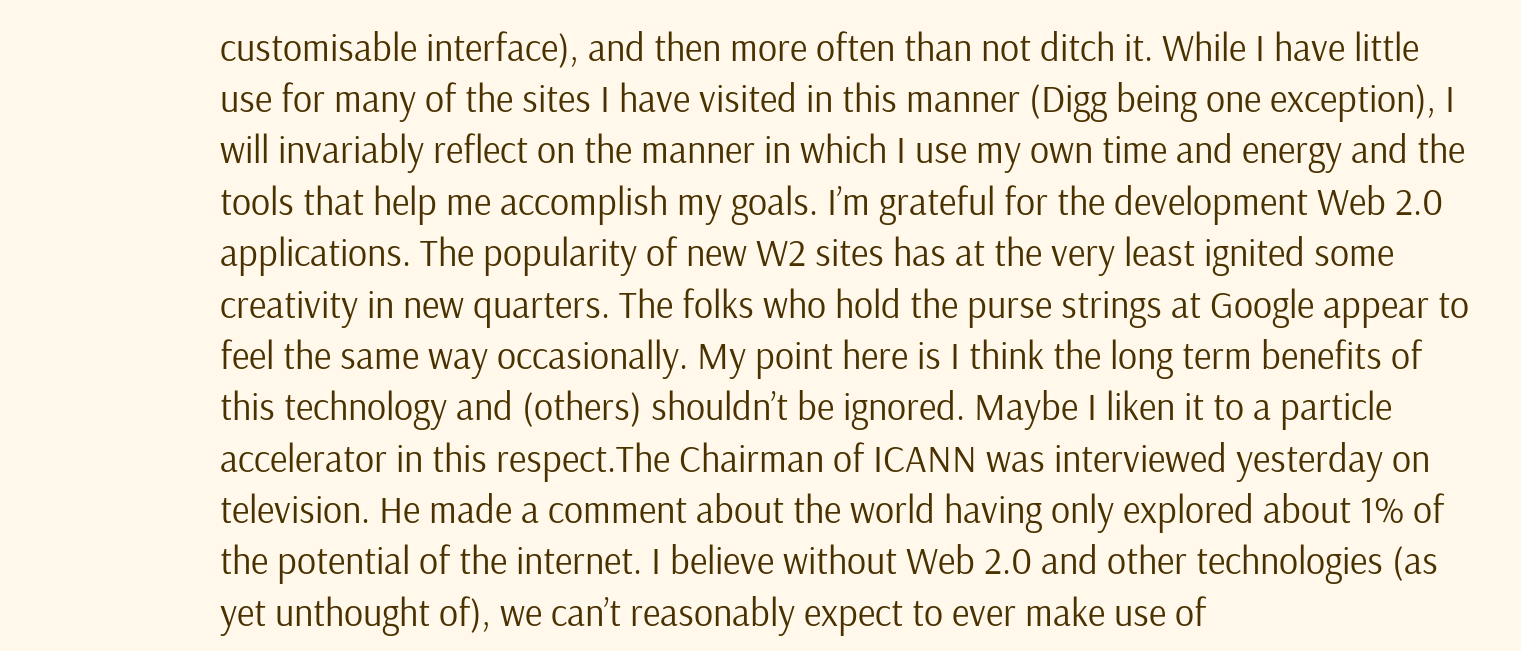customisable interface), and then more often than not ditch it. While I have little use for many of the sites I have visited in this manner (Digg being one exception), I will invariably reflect on the manner in which I use my own time and energy and the tools that help me accomplish my goals. I’m grateful for the development Web 2.0 applications. The popularity of new W2 sites has at the very least ignited some creativity in new quarters. The folks who hold the purse strings at Google appear to feel the same way occasionally. My point here is I think the long term benefits of this technology and (others) shouldn’t be ignored. Maybe I liken it to a particle accelerator in this respect.The Chairman of ICANN was interviewed yesterday on television. He made a comment about the world having only explored about 1% of the potential of the internet. I believe without Web 2.0 and other technologies (as yet unthought of), we can’t reasonably expect to ever make use of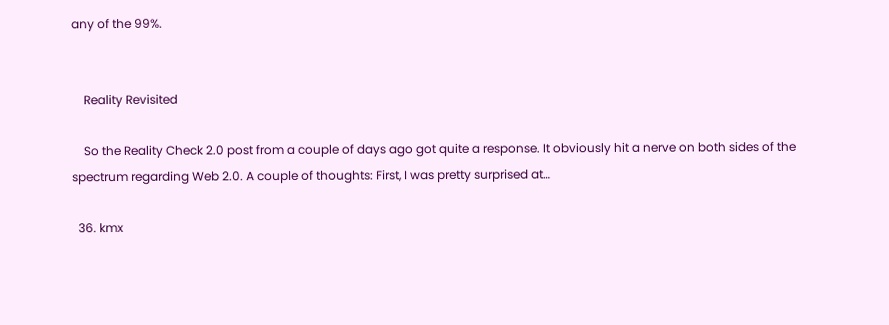any of the 99%.


    Reality Revisited

    So the Reality Check 2.0 post from a couple of days ago got quite a response. It obviously hit a nerve on both sides of the spectrum regarding Web 2.0. A couple of thoughts: First, I was pretty surprised at…

  36. kmx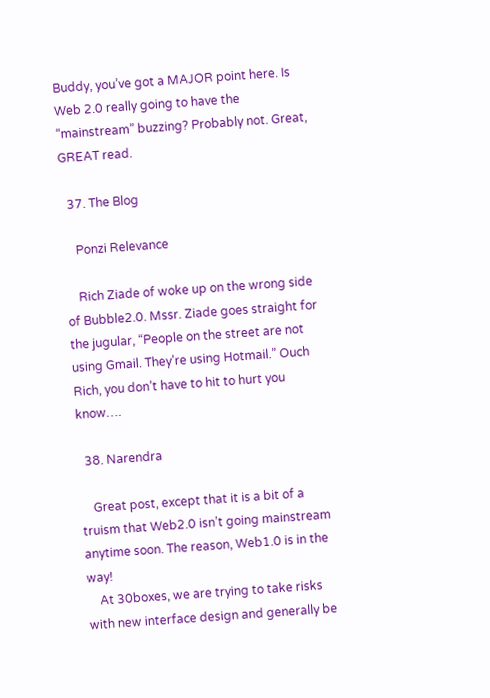Buddy, you’ve got a MAJOR point here. Is Web 2.0 really going to have the “mainstream” buzzing? Probably not. Great, GREAT read.

  37. The Blog

    Ponzi Relevance

    Rich Ziade of woke up on the wrong side of Bubble2.0. Mssr. Ziade goes straight for the jugular, “People on the street are not using Gmail. They’re using Hotmail.” Ouch Rich, you don’t have to hit to hurt you know….

  38. Narendra

    Great post, except that it is a bit of a truism that Web2.0 isn’t going mainstream anytime soon. The reason, Web1.0 is in the way!
    At 30boxes, we are trying to take risks with new interface design and generally be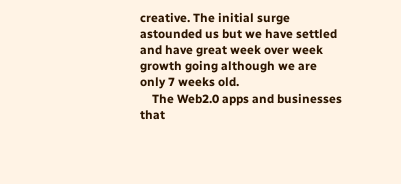creative. The initial surge astounded us but we have settled and have great week over week growth going although we are only 7 weeks old.
    The Web2.0 apps and businesses that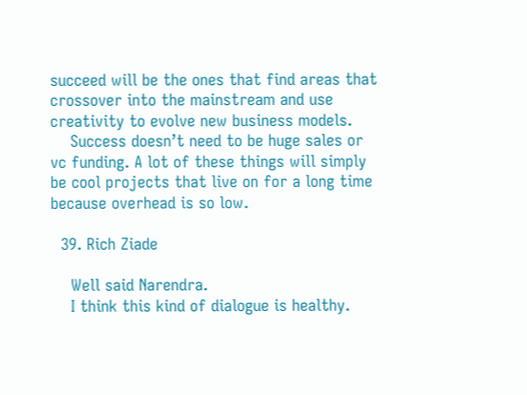succeed will be the ones that find areas that crossover into the mainstream and use creativity to evolve new business models.
    Success doesn’t need to be huge sales or vc funding. A lot of these things will simply be cool projects that live on for a long time because overhead is so low.

  39. Rich Ziade

    Well said Narendra.
    I think this kind of dialogue is healthy.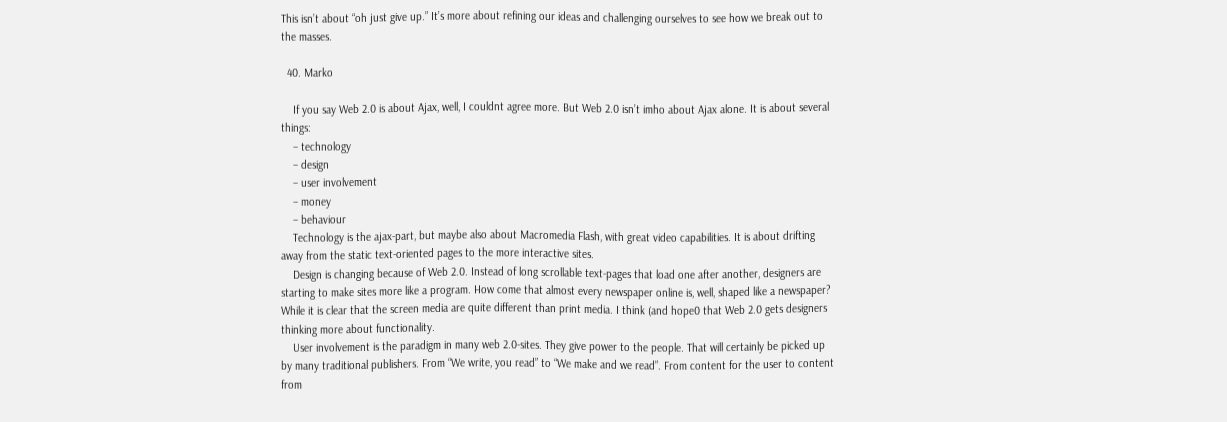This isn’t about “oh just give up.” It’s more about refining our ideas and challenging ourselves to see how we break out to the masses.

  40. Marko

    If you say Web 2.0 is about Ajax, well, I couldnt agree more. But Web 2.0 isn’t imho about Ajax alone. It is about several things:
    – technology
    – design
    – user involvement
    – money
    – behaviour
    Technology is the ajax-part, but maybe also about Macromedia Flash, with great video capabilities. It is about drifting away from the static text-oriented pages to the more interactive sites.
    Design is changing because of Web 2.0. Instead of long scrollable text-pages that load one after another, designers are starting to make sites more like a program. How come that almost every newspaper online is, well, shaped like a newspaper? While it is clear that the screen media are quite different than print media. I think (and hope0 that Web 2.0 gets designers thinking more about functionality.
    User involvement is the paradigm in many web 2.0-sites. They give power to the people. That will certainly be picked up by many traditional publishers. From “We write, you read” to “We make and we read”. From content for the user to content from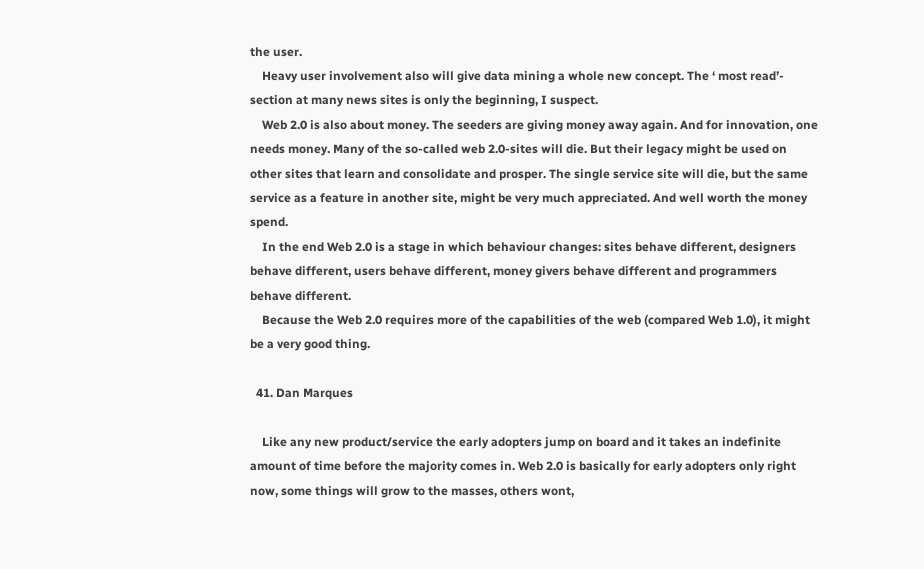the user.
    Heavy user involvement also will give data mining a whole new concept. The ‘ most read’- section at many news sites is only the beginning, I suspect.
    Web 2.0 is also about money. The seeders are giving money away again. And for innovation, one needs money. Many of the so-called web 2.0-sites will die. But their legacy might be used on other sites that learn and consolidate and prosper. The single service site will die, but the same service as a feature in another site, might be very much appreciated. And well worth the money spend.
    In the end Web 2.0 is a stage in which behaviour changes: sites behave different, designers behave different, users behave different, money givers behave different and programmers behave different.
    Because the Web 2.0 requires more of the capabilities of the web (compared Web 1.0), it might be a very good thing.

  41. Dan Marques

    Like any new product/service the early adopters jump on board and it takes an indefinite amount of time before the majority comes in. Web 2.0 is basically for early adopters only right now, some things will grow to the masses, others wont,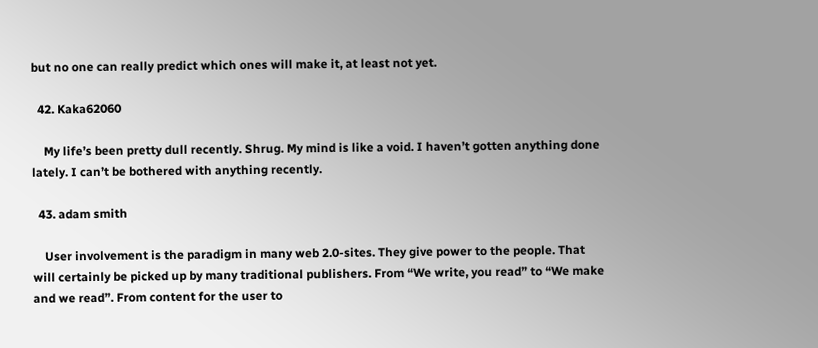but no one can really predict which ones will make it, at least not yet.

  42. Kaka62060

    My life’s been pretty dull recently. Shrug. My mind is like a void. I haven’t gotten anything done lately. I can’t be bothered with anything recently.

  43. adam smith

    User involvement is the paradigm in many web 2.0-sites. They give power to the people. That will certainly be picked up by many traditional publishers. From “We write, you read” to “We make and we read”. From content for the user to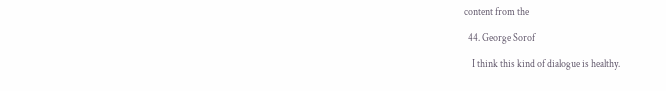content from the

  44. George Sorof

    I think this kind of dialogue is healthy.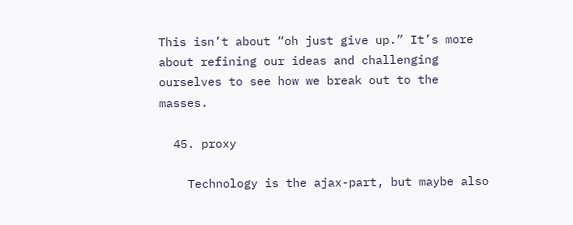This isn’t about “oh just give up.” It’s more about refining our ideas and challenging ourselves to see how we break out to the masses.

  45. proxy

    Technology is the ajax-part, but maybe also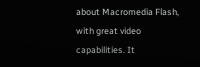about Macromedia Flash, with great video capabilities. It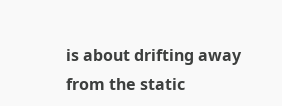is about drifting away from the static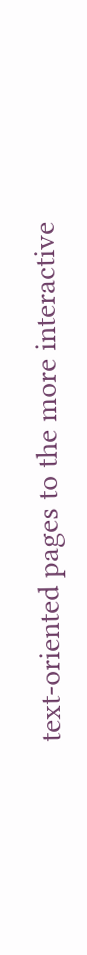text-oriented pages to the more interactive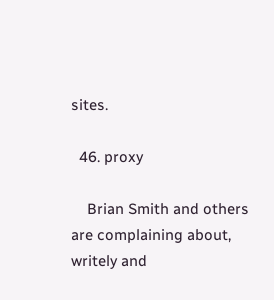sites.

  46. proxy

    Brian Smith and others are complaining about, writely and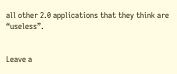all other 2.0 applications that they think are “useless”.


Leave a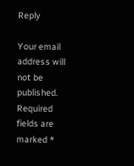Reply

Your email address will not be published. Required fields are marked *